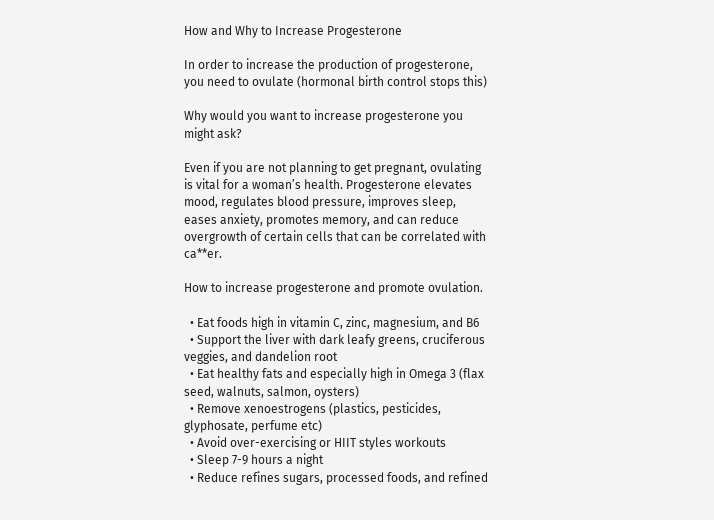How and Why to Increase Progesterone

In order to increase the production of progesterone, you need to ovulate (hormonal birth control stops this)

Why would you want to increase progesterone you might ask?

Even if you are not planning to get pregnant, ovulating is vital for a woman’s health. Progesterone elevates mood, regulates blood pressure, improves sleep, eases anxiety, promotes memory, and can reduce overgrowth of certain cells that can be correlated with ca**er.

How to increase progesterone and promote ovulation.

  • Eat foods high in vitamin C, zinc, magnesium, and B6
  • Support the liver with dark leafy greens, cruciferous veggies, and dandelion root
  • Eat healthy fats and especially high in Omega 3 (flax seed, walnuts, salmon, oysters)
  • Remove xenoestrogens (plastics, pesticides, glyphosate, perfume etc)
  • Avoid over-exercising or HIIT styles workouts
  • Sleep 7-9 hours a night
  • Reduce refines sugars, processed foods, and refined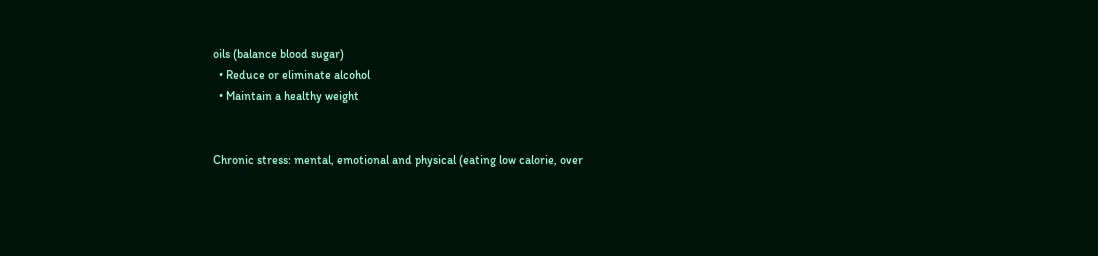oils (balance blood sugar)
  • Reduce or eliminate alcohol
  • Maintain a healthy weight


Chronic stress: mental, emotional and physical (eating low calorie, over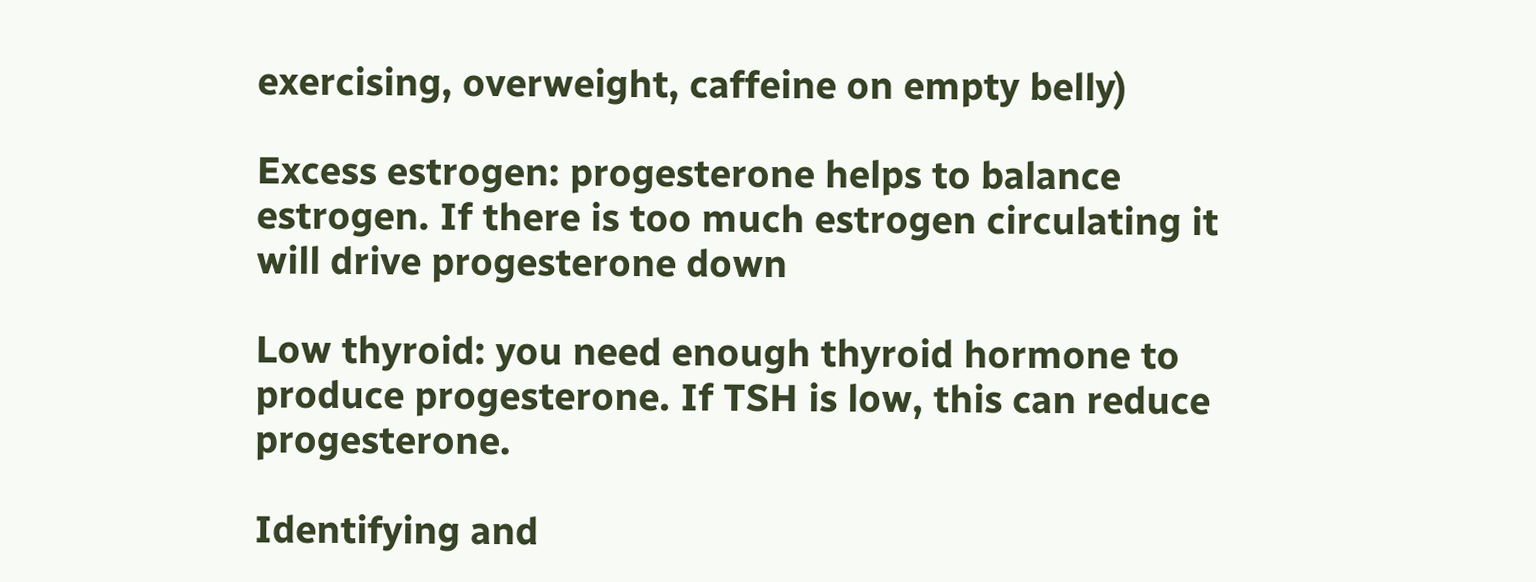exercising, overweight, caffeine on empty belly)

Excess estrogen: progesterone helps to balance estrogen. If there is too much estrogen circulating it will drive progesterone down

Low thyroid: you need enough thyroid hormone to produce progesterone. If TSH is low, this can reduce progesterone.

Identifying and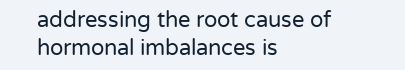addressing the root cause of hormonal imbalances is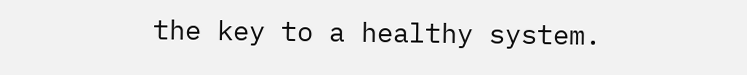the key to a healthy system.